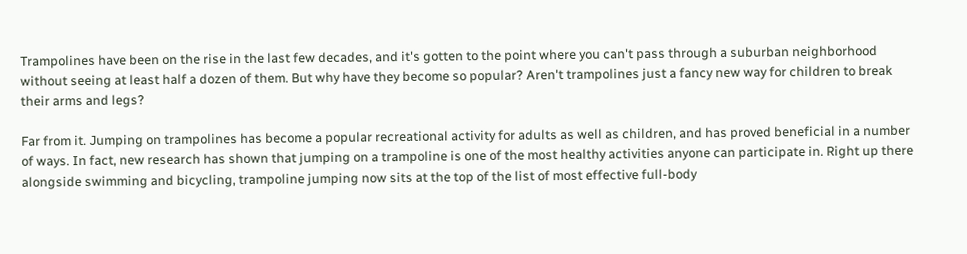Trampolines have been on the rise in the last few decades, and it's gotten to the point where you can't pass through a suburban neighborhood without seeing at least half a dozen of them. But why have they become so popular? Aren't trampolines just a fancy new way for children to break their arms and legs?

Far from it. Jumping on trampolines has become a popular recreational activity for adults as well as children, and has proved beneficial in a number of ways. In fact, new research has shown that jumping on a trampoline is one of the most healthy activities anyone can participate in. Right up there alongside swimming and bicycling, trampoline jumping now sits at the top of the list of most effective full-body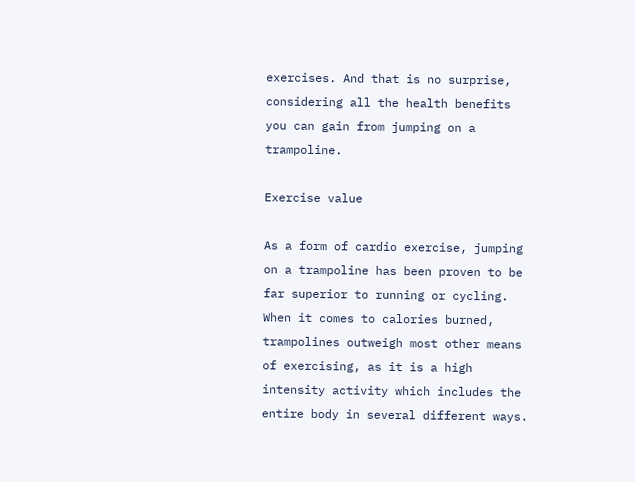exercises. And that is no surprise, considering all the health benefits you can gain from jumping on a trampoline.

Exercise value

As a form of cardio exercise, jumping on a trampoline has been proven to be far superior to running or cycling. When it comes to calories burned, trampolines outweigh most other means of exercising, as it is a high intensity activity which includes the entire body in several different ways.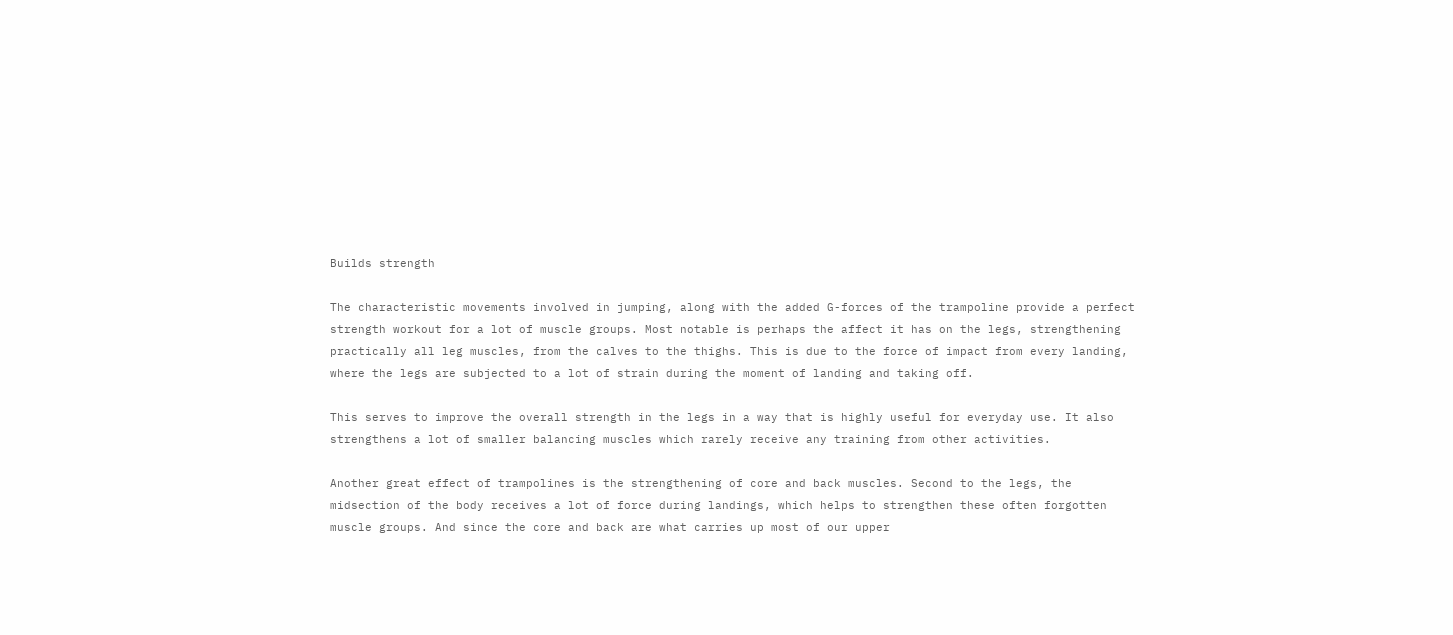Builds strength

The characteristic movements involved in jumping, along with the added G-forces of the trampoline provide a perfect strength workout for a lot of muscle groups. Most notable is perhaps the affect it has on the legs, strengthening practically all leg muscles, from the calves to the thighs. This is due to the force of impact from every landing, where the legs are subjected to a lot of strain during the moment of landing and taking off.

This serves to improve the overall strength in the legs in a way that is highly useful for everyday use. It also strengthens a lot of smaller balancing muscles which rarely receive any training from other activities.

Another great effect of trampolines is the strengthening of core and back muscles. Second to the legs, the midsection of the body receives a lot of force during landings, which helps to strengthen these often forgotten muscle groups. And since the core and back are what carries up most of our upper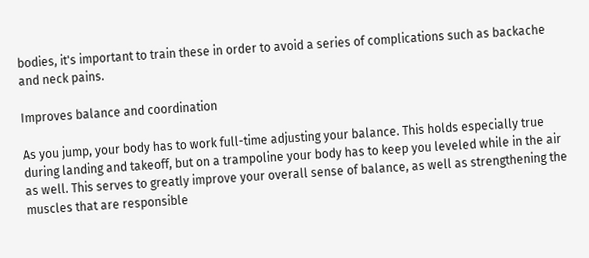bodies, it's important to train these in order to avoid a series of complications such as backache and neck pains.

Improves balance and coordination

As you jump, your body has to work full-time adjusting your balance. This holds especially true during landing and takeoff, but on a trampoline your body has to keep you leveled while in the air as well. This serves to greatly improve your overall sense of balance, as well as strengthening the muscles that are responsible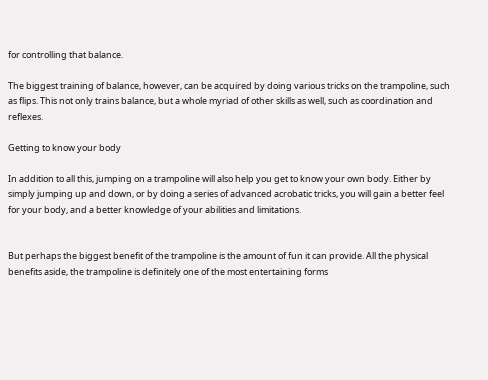for controlling that balance.

The biggest training of balance, however, can be acquired by doing various tricks on the trampoline, such as flips. This not only trains balance, but a whole myriad of other skills as well, such as coordination and reflexes.

Getting to know your body

In addition to all this, jumping on a trampoline will also help you get to know your own body. Either by simply jumping up and down, or by doing a series of advanced acrobatic tricks, you will gain a better feel for your body, and a better knowledge of your abilities and limitations.


But perhaps the biggest benefit of the trampoline is the amount of fun it can provide. All the physical benefits aside, the trampoline is definitely one of the most entertaining forms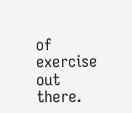of exercise out there.